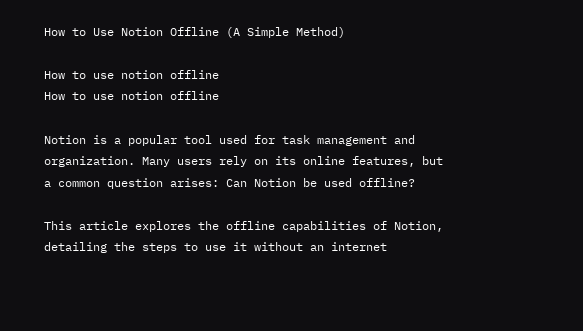How to Use Notion Offline (A Simple Method)

How to use notion offline
How to use notion offline

Notion is a popular tool used for task management and organization. Many users rely on its online features, but a common question arises: Can Notion be used offline?

This article explores the offline capabilities of Notion, detailing the steps to use it without an internet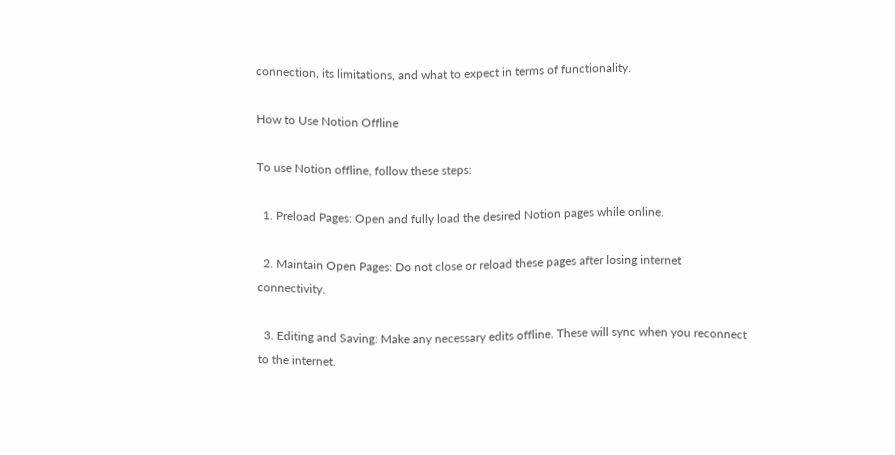connection, its limitations, and what to expect in terms of functionality.

How to Use Notion Offline

To use Notion offline, follow these steps:

  1. Preload Pages: Open and fully load the desired Notion pages while online.

  2. Maintain Open Pages: Do not close or reload these pages after losing internet connectivity.

  3. Editing and Saving: Make any necessary edits offline. These will sync when you reconnect to the internet.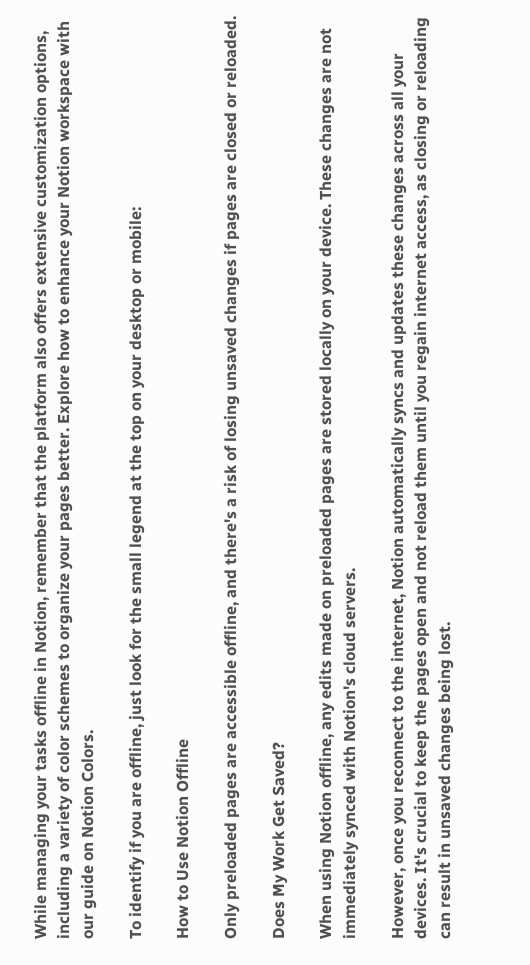While managing your tasks offline in Notion, remember that the platform also offers extensive customization options, including a variety of color schemes to organize your pages better. Explore how to enhance your Notion workspace with our guide on Notion Colors.

To identify if you are offline, just look for the small legend at the top on your desktop or mobile:

How to Use Notion Offline

Only preloaded pages are accessible offline, and there's a risk of losing unsaved changes if pages are closed or reloaded.

Does My Work Get Saved?

When using Notion offline, any edits made on preloaded pages are stored locally on your device. These changes are not immediately synced with Notion's cloud servers.

However, once you reconnect to the internet, Notion automatically syncs and updates these changes across all your devices. It's crucial to keep the pages open and not reload them until you regain internet access, as closing or reloading can result in unsaved changes being lost.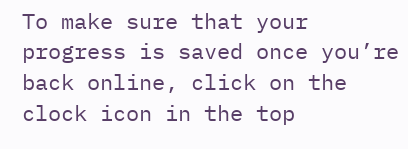To make sure that your progress is saved once you’re back online, click on the clock icon in the top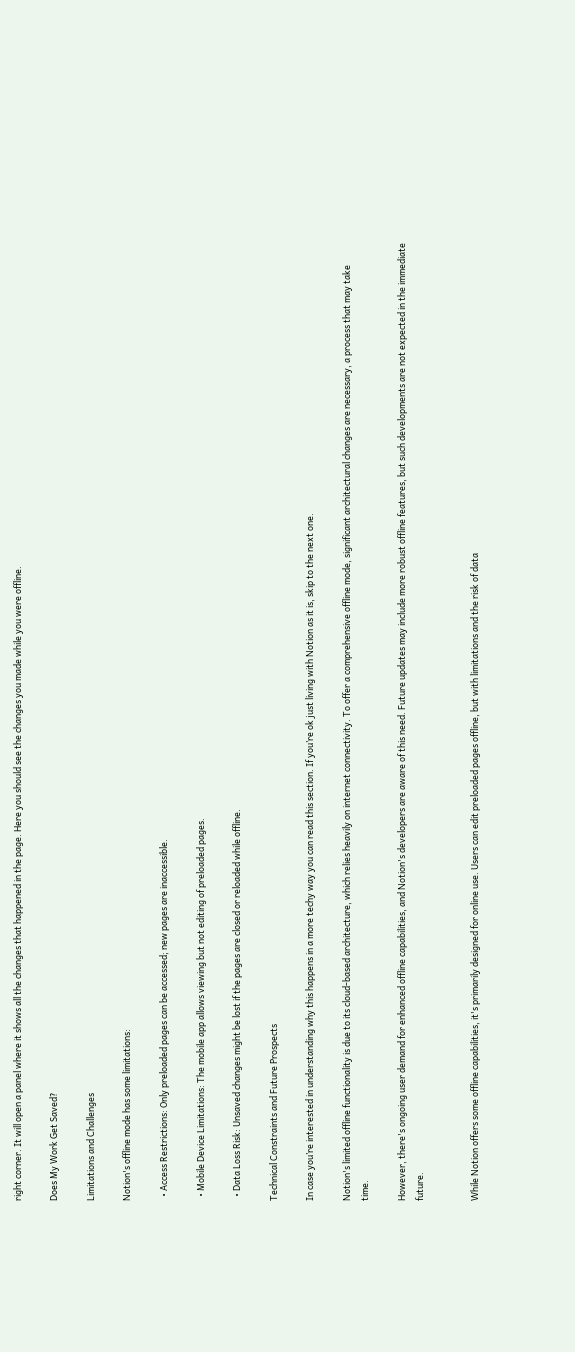right corner. It will open a panel where it shows all the changes that happened in the page. Here you should see the changes you made while you were offline.

Does My Work Get Saved?

Limitations and Challenges

Notion's offline mode has some limitations:

  • Access Restrictions: Only preloaded pages can be accessed; new pages are inaccessible.

  • Mobile Device Limitations: The mobile app allows viewing but not editing of preloaded pages.

  • Data Loss Risk: Unsaved changes might be lost if the pages are closed or reloaded while offline.

Technical Constraints and Future Prospects

In case you’re interested in understanding why this happens in a more techy way you can read this section. If you’re ok just living with Notion as it is, skip to the next one.

Notion's limited offline functionality is due to its cloud-based architecture, which relies heavily on internet connectivity. To offer a comprehensive offline mode, significant architectural changes are necessary, a process that may take time.

However, there's ongoing user demand for enhanced offline capabilities, and Notion's developers are aware of this need. Future updates may include more robust offline features, but such developments are not expected in the immediate future.


While Notion offers some offline capabilities, it's primarily designed for online use. Users can edit preloaded pages offline, but with limitations and the risk of data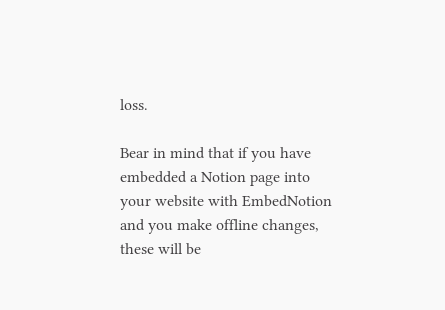loss.

Bear in mind that if you have embedded a Notion page into your website with EmbedNotion and you make offline changes, these will be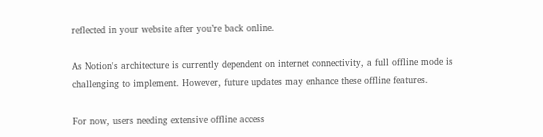reflected in your website after you’re back online.

As Notion's architecture is currently dependent on internet connectivity, a full offline mode is challenging to implement. However, future updates may enhance these offline features.

For now, users needing extensive offline access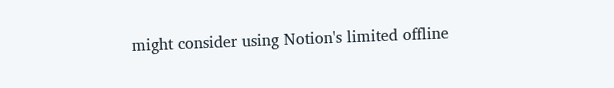might consider using Notion's limited offline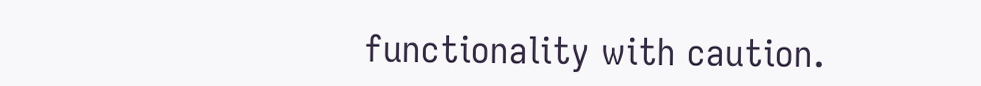functionality with caution.